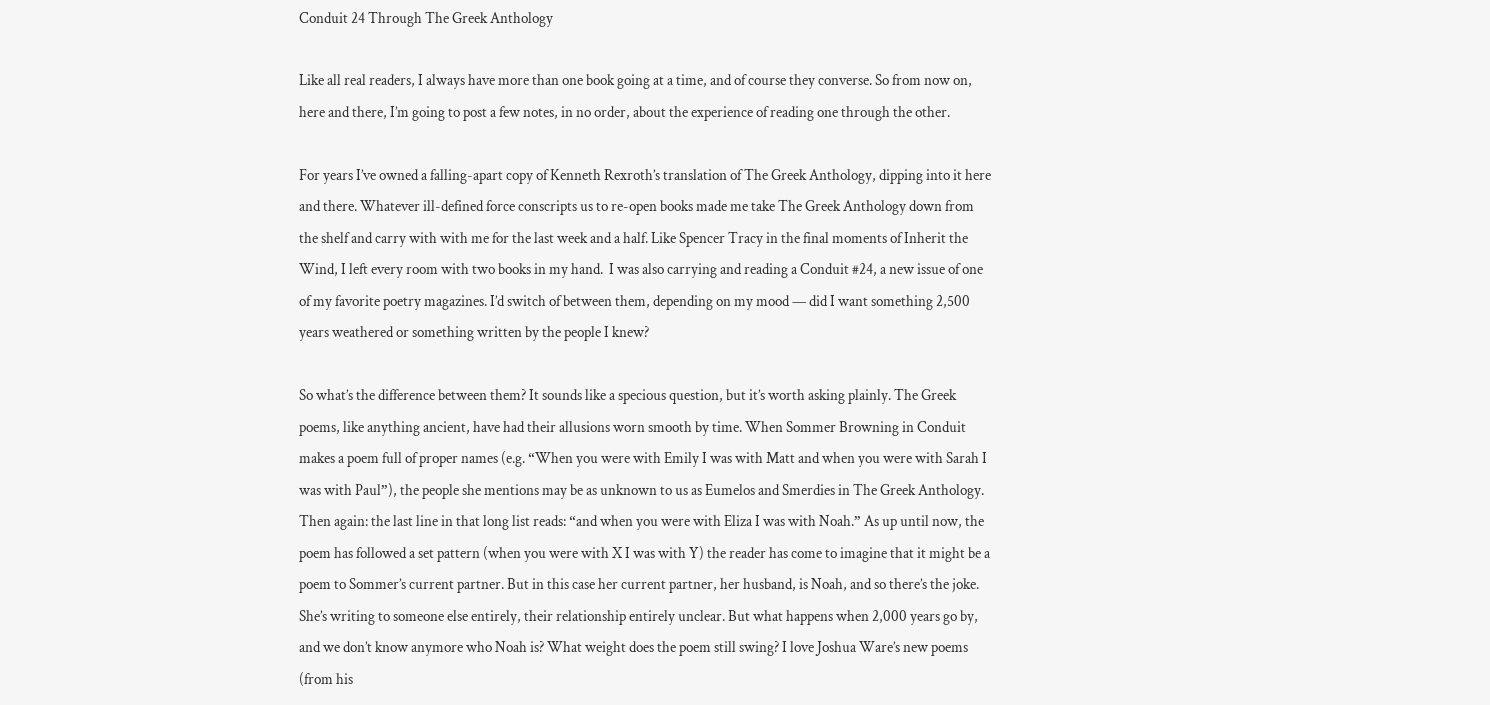Conduit 24 Through The Greek Anthology

Like all real readers, I always have more than one book going at a time, and of course they converse. So from now on, here and there, I’m going to post a few notes, in no order, about the experience of reading one through the other.

For years I’ve owned a falling-apart copy of Kenneth Rexroth’s translation of The Greek Anthology, dipping into it here and there. Whatever ill-defined force conscripts us to re-open books made me take The Greek Anthology down from the shelf and carry with with me for the last week and a half. Like Spencer Tracy in the final moments of Inherit the Wind, I left every room with two books in my hand.  I was also carrying and reading a Conduit #24, a new issue of one of my favorite poetry magazines. I’d switch of between them, depending on my mood — did I want something 2,500 years weathered or something written by the people I knew?

So what’s the difference between them? It sounds like a specious question, but it’s worth asking plainly. The Greek poems, like anything ancient, have had their allusions worn smooth by time. When Sommer Browning in Conduit makes a poem full of proper names (e.g. “When you were with Emily I was with Matt and when you were with Sarah I was with Paul”), the people she mentions may be as unknown to us as Eumelos and Smerdies in The Greek Anthology. Then again: the last line in that long list reads: “and when you were with Eliza I was with Noah.” As up until now, the poem has followed a set pattern (when you were with X I was with Y) the reader has come to imagine that it might be a poem to Sommer’s current partner. But in this case her current partner, her husband, is Noah, and so there’s the joke. She’s writing to someone else entirely, their relationship entirely unclear. But what happens when 2,000 years go by, and we don’t know anymore who Noah is? What weight does the poem still swing? I love Joshua Ware’s new poems (from his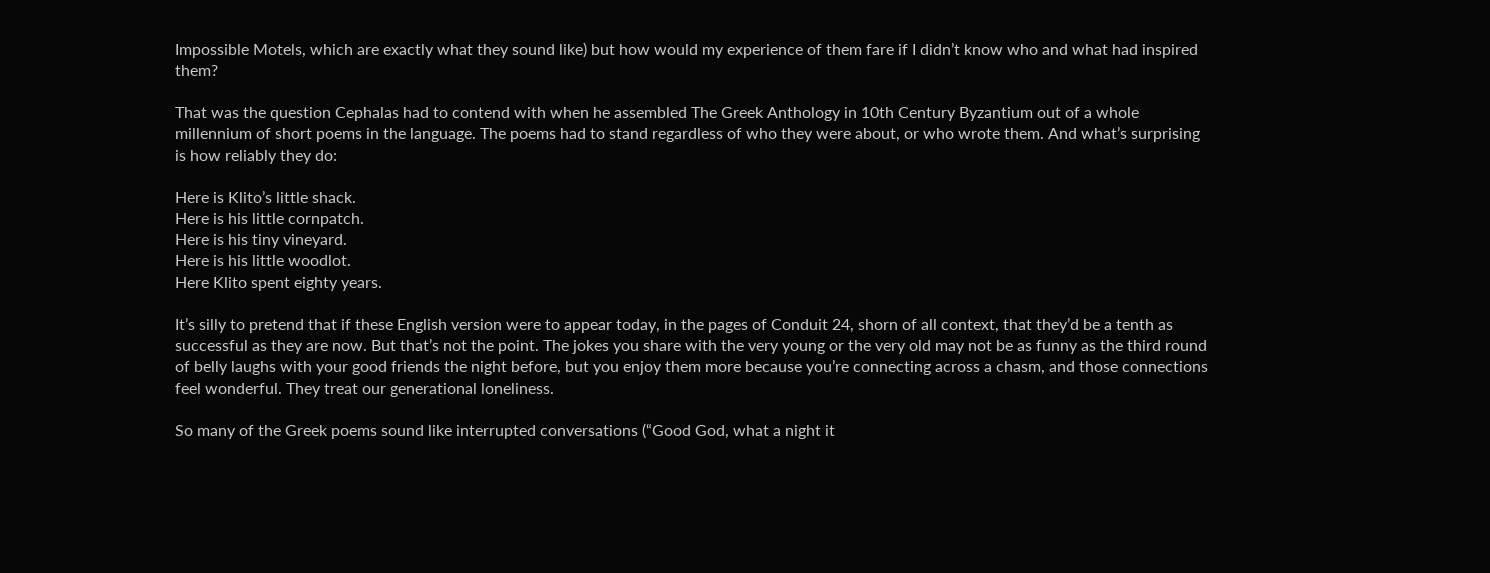Impossible Motels, which are exactly what they sound like) but how would my experience of them fare if I didn’t know who and what had inspired them?

That was the question Cephalas had to contend with when he assembled The Greek Anthology in 10th Century Byzantium out of a whole millennium of short poems in the language. The poems had to stand regardless of who they were about, or who wrote them. And what’s surprising is how reliably they do:

Here is Klito’s little shack.
Here is his little cornpatch.
Here is his tiny vineyard.
Here is his little woodlot.
Here Klito spent eighty years.

It’s silly to pretend that if these English version were to appear today, in the pages of Conduit 24, shorn of all context, that they’d be a tenth as successful as they are now. But that’s not the point. The jokes you share with the very young or the very old may not be as funny as the third round of belly laughs with your good friends the night before, but you enjoy them more because you’re connecting across a chasm, and those connections feel wonderful. They treat our generational loneliness.

So many of the Greek poems sound like interrupted conversations (“Good God, what a night it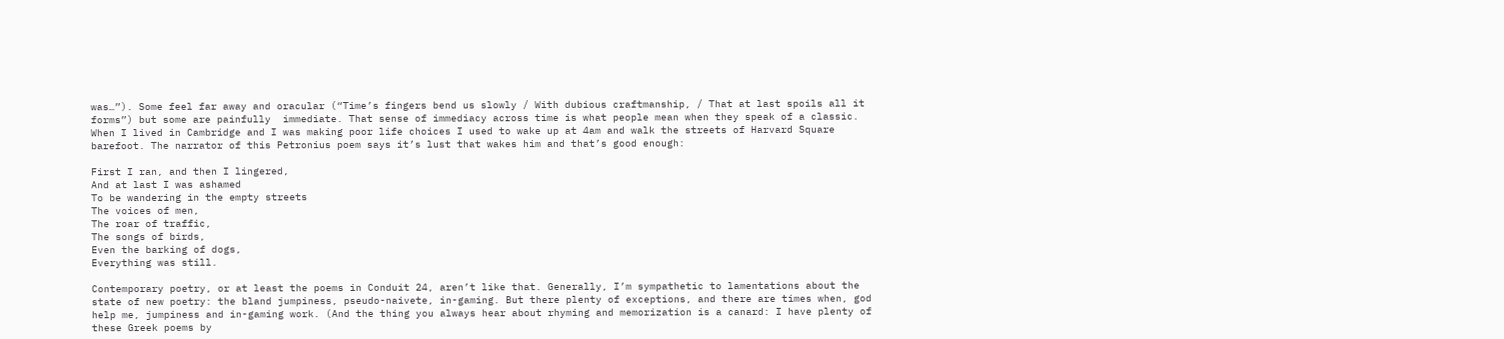was…”). Some feel far away and oracular (“Time’s fingers bend us slowly / With dubious craftmanship, / That at last spoils all it forms”) but some are painfully  immediate. That sense of immediacy across time is what people mean when they speak of a classic. When I lived in Cambridge and I was making poor life choices I used to wake up at 4am and walk the streets of Harvard Square barefoot. The narrator of this Petronius poem says it’s lust that wakes him and that’s good enough:

First I ran, and then I lingered,
And at last I was ashamed
To be wandering in the empty streets
The voices of men,
The roar of traffic,
The songs of birds,
Even the barking of dogs,
Everything was still.

Contemporary poetry, or at least the poems in Conduit 24, aren’t like that. Generally, I’m sympathetic to lamentations about the state of new poetry: the bland jumpiness, pseudo-naivete, in-gaming. But there plenty of exceptions, and there are times when, god help me, jumpiness and in-gaming work. (And the thing you always hear about rhyming and memorization is a canard: I have plenty of these Greek poems by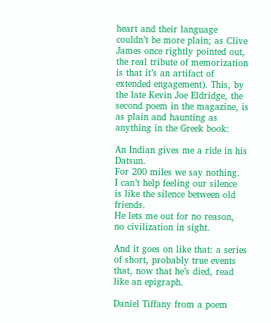heart and their language couldn’t be more plain; as Clive James once rightly pointed out, the real tribute of memorization is that it’s an artifact of extended engagement). This, by the late Kevin Joe Eldridge, the second poem in the magazine, is as plain and haunting as anything in the Greek book:

An Indian gives me a ride in his Datsun.
For 200 miles we say nothing.
I can’t help feeling our silence
is like the silence between old friends.
He lets me out for no reason,
no civilization in sight.

And it goes on like that: a series of short, probably true events that, now that he’s died, read like an epigraph.

Daniel Tiffany from a poem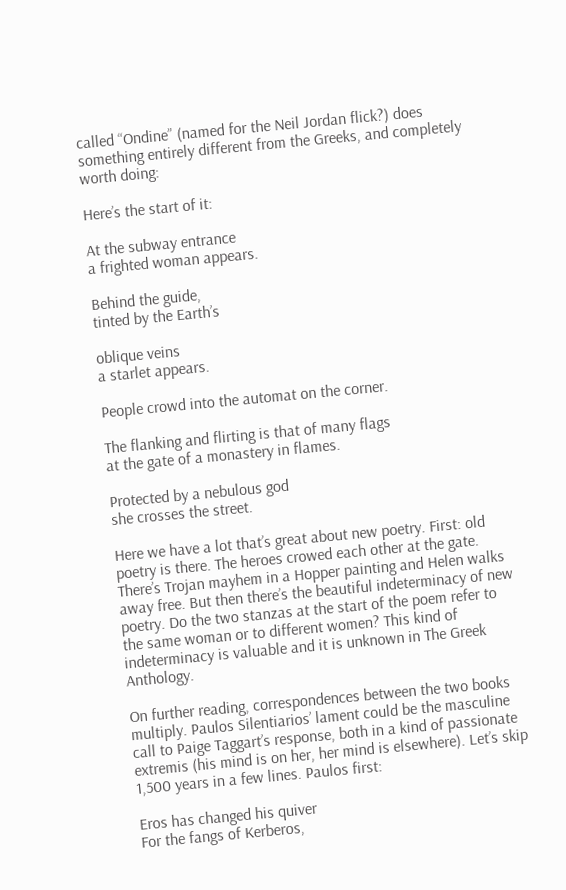called “Ondine” (named for the Neil Jordan flick?) does something entirely different from the Greeks, and completely worth doing:

Here’s the start of it:

At the subway entrance
a frighted woman appears.

Behind the guide,
tinted by the Earth’s

oblique veins
a starlet appears.

People crowd into the automat on the corner.

The flanking and flirting is that of many flags
at the gate of a monastery in flames.

Protected by a nebulous god
she crosses the street.

Here we have a lot that’s great about new poetry. First: old poetry is there. The heroes crowed each other at the gate. There’s Trojan mayhem in a Hopper painting and Helen walks away free. But then there’s the beautiful indeterminacy of new poetry. Do the two stanzas at the start of the poem refer to the same woman or to different women? This kind of indeterminacy is valuable and it is unknown in The Greek Anthology.

On further reading, correspondences between the two books multiply. Paulos Silentiarios’ lament could be the masculine call to Paige Taggart’s response, both in a kind of passionate extremis (his mind is on her, her mind is elsewhere). Let’s skip 1,500 years in a few lines. Paulos first:

Eros has changed his quiver
For the fangs of Kerberos,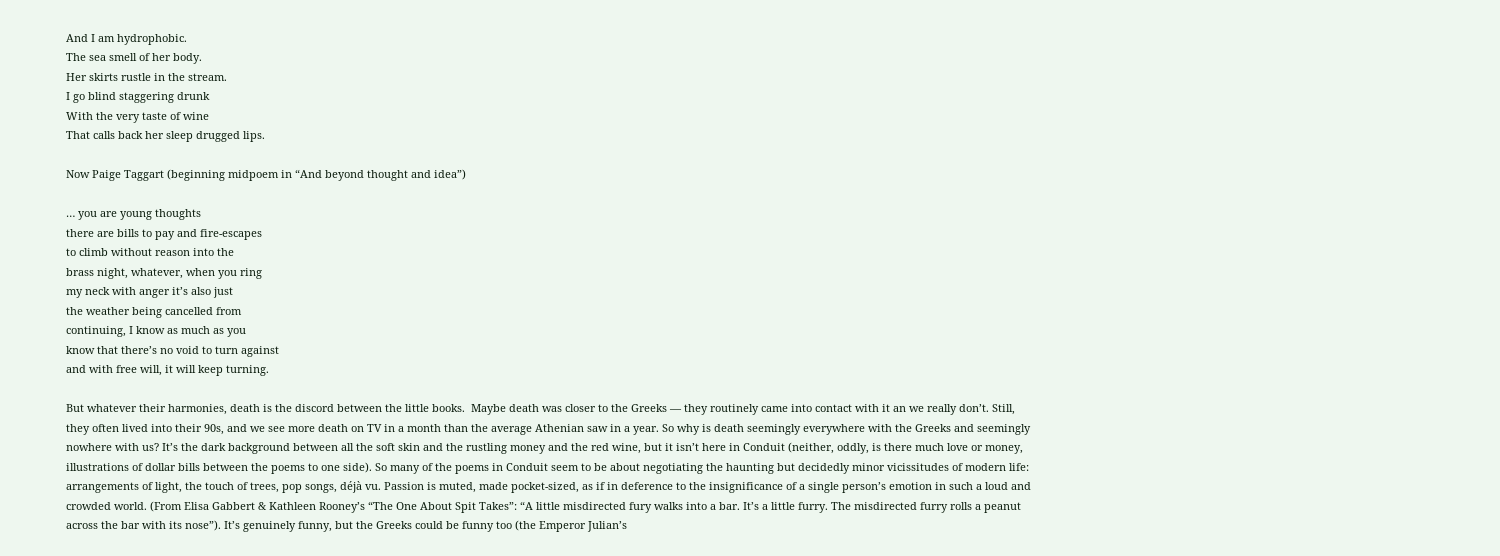And I am hydrophobic.
The sea smell of her body.
Her skirts rustle in the stream.
I go blind staggering drunk
With the very taste of wine
That calls back her sleep drugged lips.

Now Paige Taggart (beginning midpoem in “And beyond thought and idea”)

… you are young thoughts
there are bills to pay and fire-escapes
to climb without reason into the
brass night, whatever, when you ring
my neck with anger it’s also just
the weather being cancelled from
continuing, I know as much as you
know that there’s no void to turn against
and with free will, it will keep turning.

But whatever their harmonies, death is the discord between the little books.  Maybe death was closer to the Greeks — they routinely came into contact with it an we really don’t. Still, they often lived into their 90s, and we see more death on TV in a month than the average Athenian saw in a year. So why is death seemingly everywhere with the Greeks and seemingly nowhere with us? It’s the dark background between all the soft skin and the rustling money and the red wine, but it isn’t here in Conduit (neither, oddly, is there much love or money, illustrations of dollar bills between the poems to one side). So many of the poems in Conduit seem to be about negotiating the haunting but decidedly minor vicissitudes of modern life: arrangements of light, the touch of trees, pop songs, déjà vu. Passion is muted, made pocket-sized, as if in deference to the insignificance of a single person’s emotion in such a loud and crowded world. (From Elisa Gabbert & Kathleen Rooney’s “The One About Spit Takes”: “A little misdirected fury walks into a bar. It’s a little furry. The misdirected furry rolls a peanut across the bar with its nose”). It’s genuinely funny, but the Greeks could be funny too (the Emperor Julian’s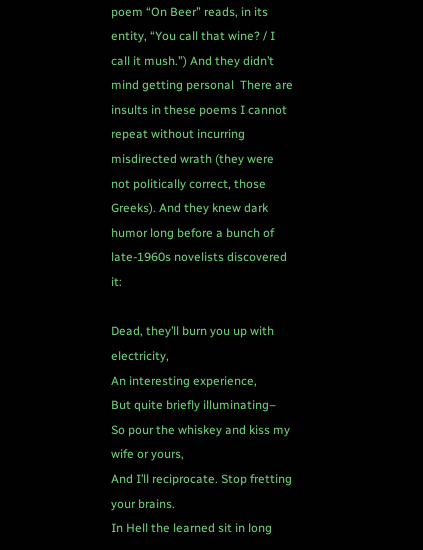poem “On Beer” reads, in its entity, “You call that wine? / I call it mush.”) And they didn’t mind getting personal  There are insults in these poems I cannot repeat without incurring misdirected wrath (they were not politically correct, those Greeks). And they knew dark humor long before a bunch of late-1960s novelists discovered it:

Dead, they’ll burn you up with electricity,
An interesting experience,
But quite briefly illuminating–
So pour the whiskey and kiss my wife or yours,
And I’ll reciprocate. Stop fretting your brains.
In Hell the learned sit in long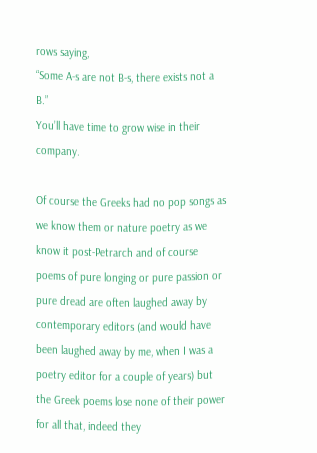rows saying,
“Some A-s are not B-s, there exists not a B.”
You’ll have time to grow wise in their company.

Of course the Greeks had no pop songs as we know them or nature poetry as we know it post-Petrarch and of course poems of pure longing or pure passion or pure dread are often laughed away by contemporary editors (and would have been laughed away by me, when I was a poetry editor for a couple of years) but the Greek poems lose none of their power for all that, indeed they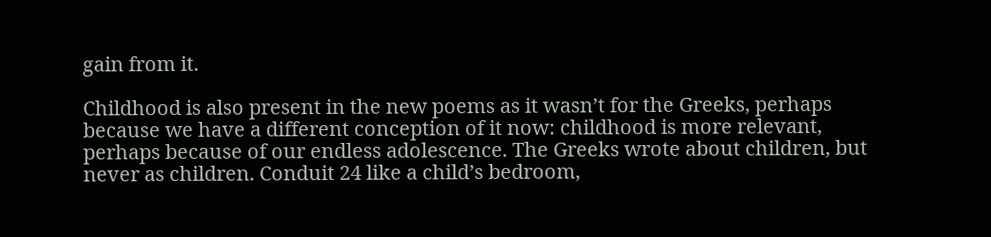gain from it.

Childhood is also present in the new poems as it wasn’t for the Greeks, perhaps because we have a different conception of it now: childhood is more relevant, perhaps because of our endless adolescence. The Greeks wrote about children, but never as children. Conduit 24 like a child’s bedroom,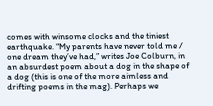comes with winsome clocks and the tiniest earthquake. “My parents have never told me / one dream they’ve had,” writes Joe Colburn, in an absurdest poem about a dog in the shape of a dog (this is one of the more aimless and drifting poems in the mag). Perhaps we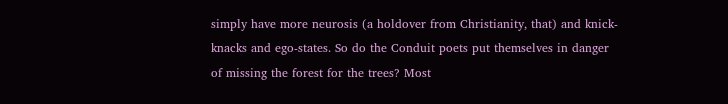simply have more neurosis (a holdover from Christianity, that) and knick-knacks and ego-states. So do the Conduit poets put themselves in danger of missing the forest for the trees? Most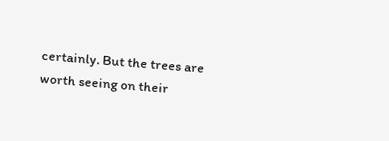certainly. But the trees are worth seeing on their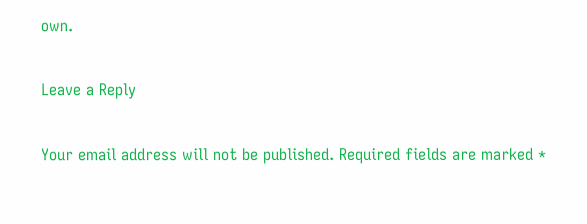own.

Leave a Reply

Your email address will not be published. Required fields are marked *